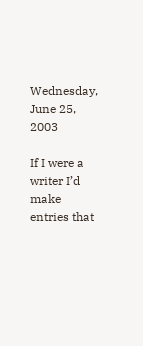Wednesday, June 25, 2003

If I were a writer I’d make entries that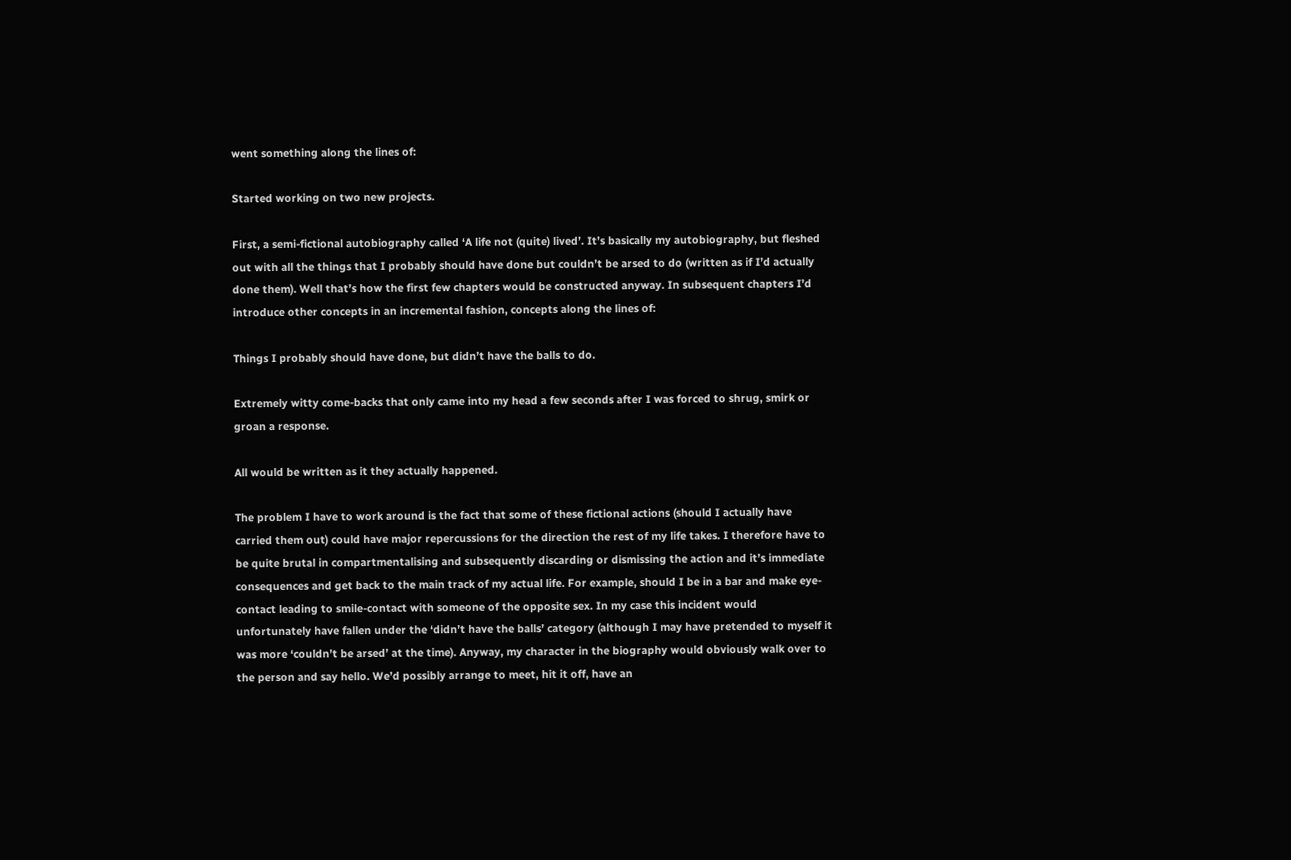went something along the lines of:

Started working on two new projects.

First, a semi-fictional autobiography called ‘A life not (quite) lived’. It’s basically my autobiography, but fleshed out with all the things that I probably should have done but couldn’t be arsed to do (written as if I’d actually done them). Well that’s how the first few chapters would be constructed anyway. In subsequent chapters I’d introduce other concepts in an incremental fashion, concepts along the lines of:

Things I probably should have done, but didn’t have the balls to do.

Extremely witty come-backs that only came into my head a few seconds after I was forced to shrug, smirk or groan a response.

All would be written as it they actually happened.

The problem I have to work around is the fact that some of these fictional actions (should I actually have carried them out) could have major repercussions for the direction the rest of my life takes. I therefore have to be quite brutal in compartmentalising and subsequently discarding or dismissing the action and it’s immediate consequences and get back to the main track of my actual life. For example, should I be in a bar and make eye-contact leading to smile-contact with someone of the opposite sex. In my case this incident would unfortunately have fallen under the ‘didn’t have the balls’ category (although I may have pretended to myself it was more ‘couldn’t be arsed’ at the time). Anyway, my character in the biography would obviously walk over to the person and say hello. We’d possibly arrange to meet, hit it off, have an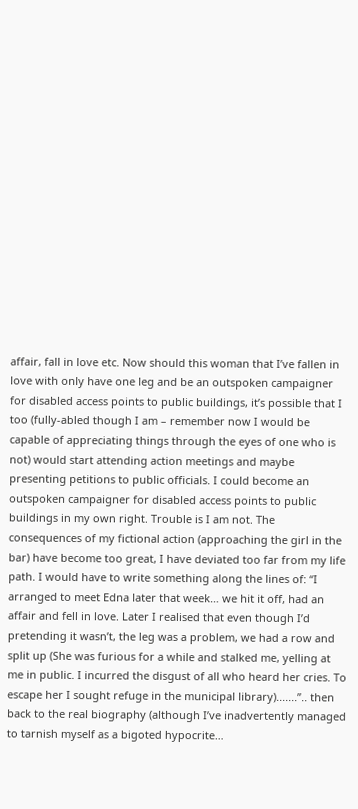affair, fall in love etc. Now should this woman that I’ve fallen in love with only have one leg and be an outspoken campaigner for disabled access points to public buildings, it’s possible that I too (fully-abled though I am – remember now I would be capable of appreciating things through the eyes of one who is not) would start attending action meetings and maybe presenting petitions to public officials. I could become an outspoken campaigner for disabled access points to public buildings in my own right. Trouble is I am not. The consequences of my fictional action (approaching the girl in the bar) have become too great, I have deviated too far from my life path. I would have to write something along the lines of: “I arranged to meet Edna later that week… we hit it off, had an affair and fell in love. Later I realised that even though I’d pretending it wasn’t, the leg was a problem, we had a row and split up (She was furious for a while and stalked me, yelling at me in public. I incurred the disgust of all who heard her cries. To escape her I sought refuge in the municipal library).......”.. then back to the real biography (although I’ve inadvertently managed to tarnish myself as a bigoted hypocrite…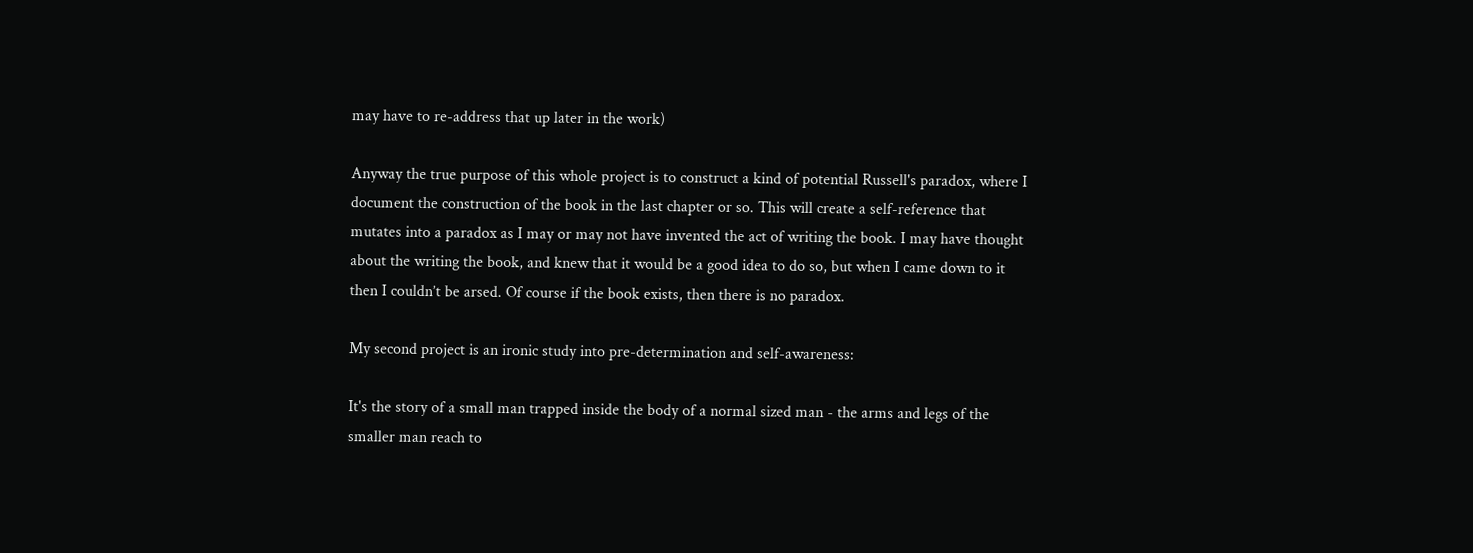may have to re-address that up later in the work)

Anyway the true purpose of this whole project is to construct a kind of potential Russell's paradox, where I document the construction of the book in the last chapter or so. This will create a self-reference that mutates into a paradox as I may or may not have invented the act of writing the book. I may have thought about the writing the book, and knew that it would be a good idea to do so, but when I came down to it then I couldn’t be arsed. Of course if the book exists, then there is no paradox.

My second project is an ironic study into pre-determination and self-awareness:

It's the story of a small man trapped inside the body of a normal sized man - the arms and legs of the smaller man reach to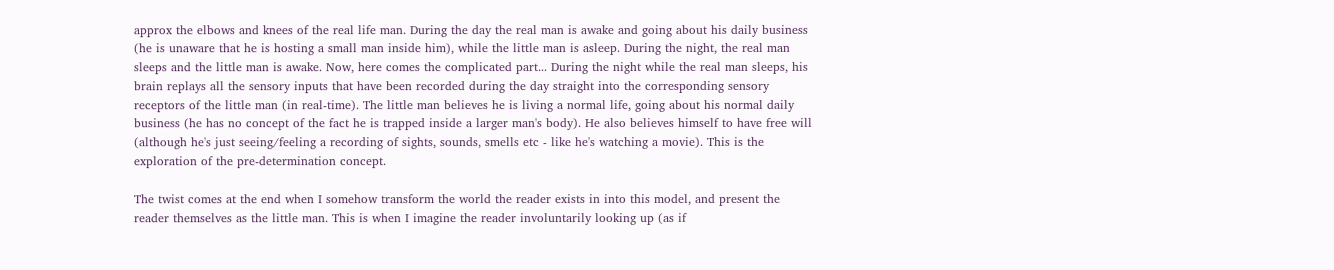approx the elbows and knees of the real life man. During the day the real man is awake and going about his daily business (he is unaware that he is hosting a small man inside him), while the little man is asleep. During the night, the real man sleeps and the little man is awake. Now, here comes the complicated part... During the night while the real man sleeps, his brain replays all the sensory inputs that have been recorded during the day straight into the corresponding sensory receptors of the little man (in real-time). The little man believes he is living a normal life, going about his normal daily business (he has no concept of the fact he is trapped inside a larger man's body). He also believes himself to have free will (although he's just seeing/feeling a recording of sights, sounds, smells etc - like he's watching a movie). This is the exploration of the pre-determination concept.

The twist comes at the end when I somehow transform the world the reader exists in into this model, and present the reader themselves as the little man. This is when I imagine the reader involuntarily looking up (as if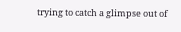trying to catch a glimpse out of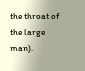the throat of the large man).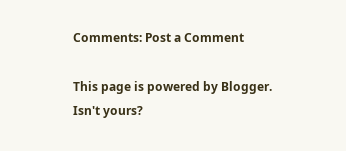Comments: Post a Comment

This page is powered by Blogger. Isn't yours?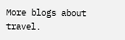More blogs about travel.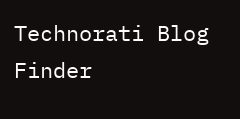Technorati Blog Finder